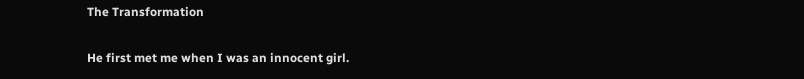The Transformation

He first met me when I was an innocent girl.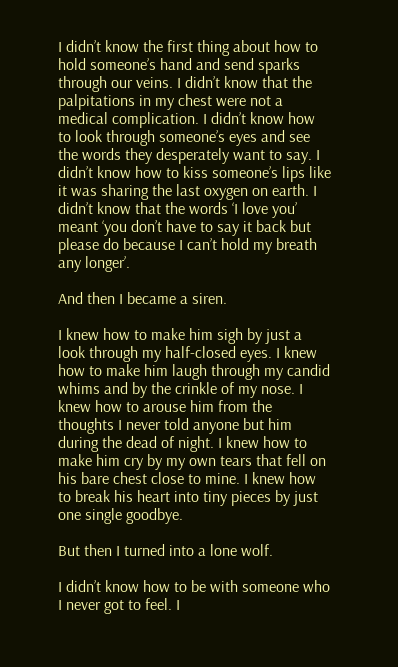I didn’t know the first thing about how to hold someone’s hand and send sparks through our veins. I didn’t know that the palpitations in my chest were not a medical complication. I didn’t know how to look through someone’s eyes and see the words they desperately want to say. I didn’t know how to kiss someone’s lips like it was sharing the last oxygen on earth. I didn’t know that the words ‘I love you’ meant ‘you don’t have to say it back but please do because I can’t hold my breath any longer’.

And then I became a siren.

I knew how to make him sigh by just a look through my half-closed eyes. I knew how to make him laugh through my candid whims and by the crinkle of my nose. I knew how to arouse him from the thoughts I never told anyone but him during the dead of night. I knew how to make him cry by my own tears that fell on his bare chest close to mine. I knew how to break his heart into tiny pieces by just one single goodbye.

But then I turned into a lone wolf.

I didn’t know how to be with someone who I never got to feel. I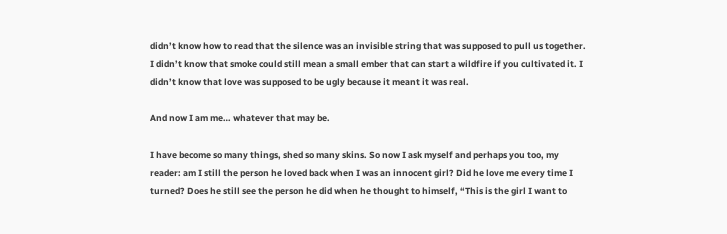didn’t know how to read that the silence was an invisible string that was supposed to pull us together. I didn’t know that smoke could still mean a small ember that can start a wildfire if you cultivated it. I didn’t know that love was supposed to be ugly because it meant it was real.

And now I am me… whatever that may be.

I have become so many things, shed so many skins. So now I ask myself and perhaps you too, my reader: am I still the person he loved back when I was an innocent girl? Did he love me every time I turned? Does he still see the person he did when he thought to himself, “This is the girl I want to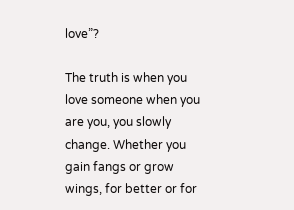love”?

The truth is when you love someone when you are you, you slowly change. Whether you gain fangs or grow wings, for better or for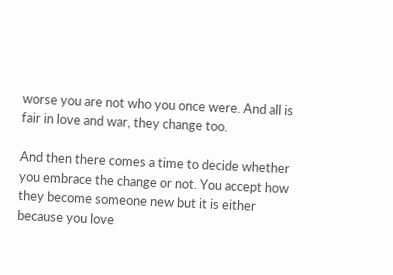worse you are not who you once were. And all is fair in love and war, they change too.

And then there comes a time to decide whether you embrace the change or not. You accept how they become someone new but it is either because you love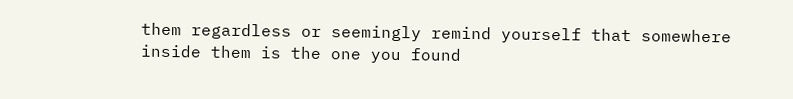them regardless or seemingly remind yourself that somewhere inside them is the one you found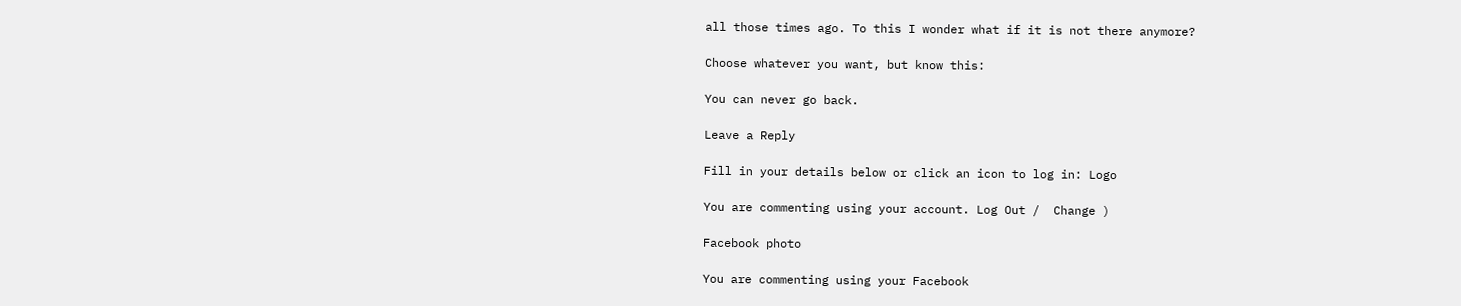all those times ago. To this I wonder what if it is not there anymore?

Choose whatever you want, but know this:

You can never go back.

Leave a Reply

Fill in your details below or click an icon to log in: Logo

You are commenting using your account. Log Out /  Change )

Facebook photo

You are commenting using your Facebook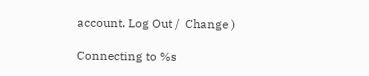account. Log Out /  Change )

Connecting to %s